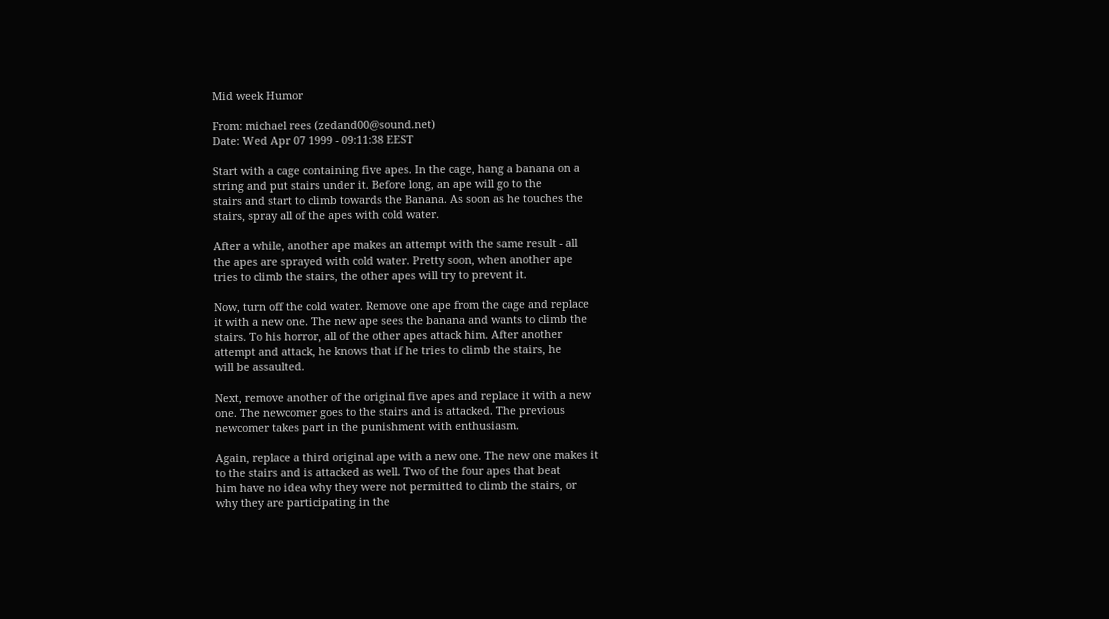Mid week Humor

From: michael rees (zedand00@sound.net)
Date: Wed Apr 07 1999 - 09:11:38 EEST

Start with a cage containing five apes. In the cage, hang a banana on a
string and put stairs under it. Before long, an ape will go to the
stairs and start to climb towards the Banana. As soon as he touches the
stairs, spray all of the apes with cold water.

After a while, another ape makes an attempt with the same result - all
the apes are sprayed with cold water. Pretty soon, when another ape
tries to climb the stairs, the other apes will try to prevent it.

Now, turn off the cold water. Remove one ape from the cage and replace
it with a new one. The new ape sees the banana and wants to climb the
stairs. To his horror, all of the other apes attack him. After another
attempt and attack, he knows that if he tries to climb the stairs, he
will be assaulted.

Next, remove another of the original five apes and replace it with a new
one. The newcomer goes to the stairs and is attacked. The previous
newcomer takes part in the punishment with enthusiasm.

Again, replace a third original ape with a new one. The new one makes it
to the stairs and is attacked as well. Two of the four apes that beat
him have no idea why they were not permitted to climb the stairs, or
why they are participating in the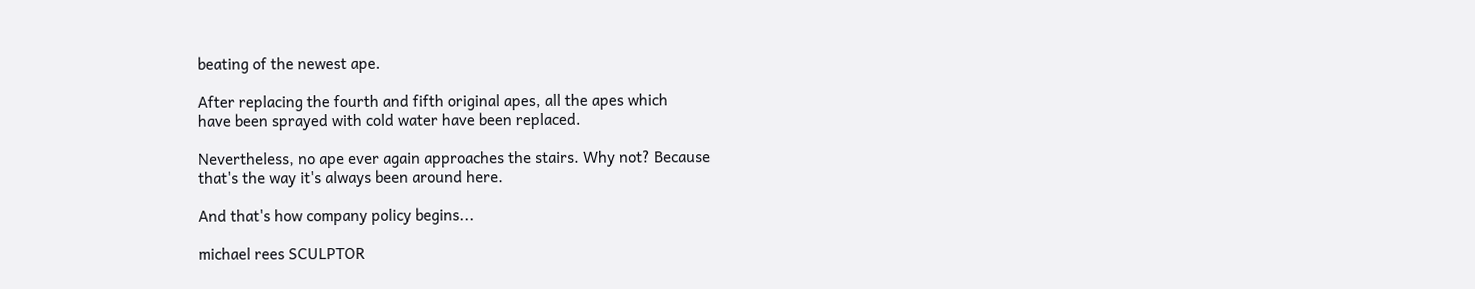beating of the newest ape.

After replacing the fourth and fifth original apes, all the apes which
have been sprayed with cold water have been replaced.

Nevertheless, no ape ever again approaches the stairs. Why not? Because
that's the way it's always been around here.

And that's how company policy begins...

michael rees SCULPTOR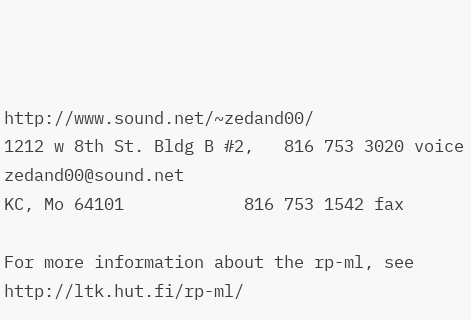http://www.sound.net/~zedand00/
1212 w 8th St. Bldg B #2,   816 753 3020 voice    zedand00@sound.net
KC, Mo 64101            816 753 1542 fax

For more information about the rp-ml, see http://ltk.hut.fi/rp-ml/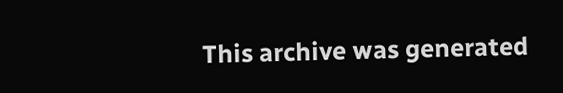This archive was generated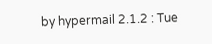by hypermail 2.1.2 : Tue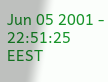Jun 05 2001 - 22:51:25 EEST